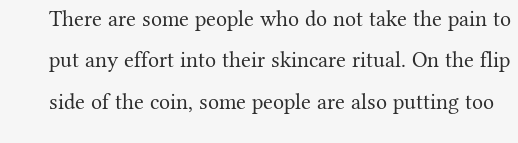There are some people who do not take the pain to put any effort into their skincare ritual. On the flip side of the coin, some people are also putting too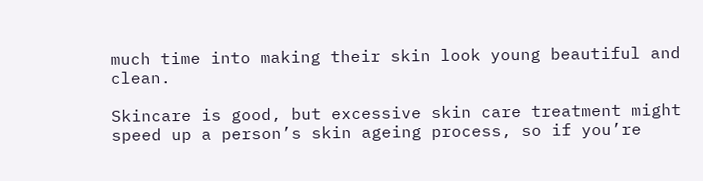much time into making their skin look young beautiful and clean.

Skincare is good, but excessive skin care treatment might speed up a person’s skin ageing process, so if you’re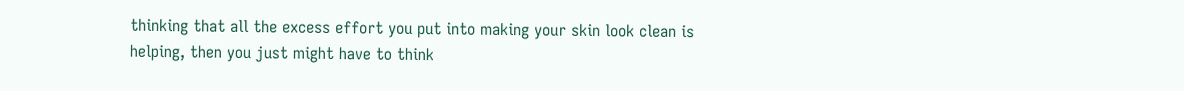thinking that all the excess effort you put into making your skin look clean is helping, then you just might have to think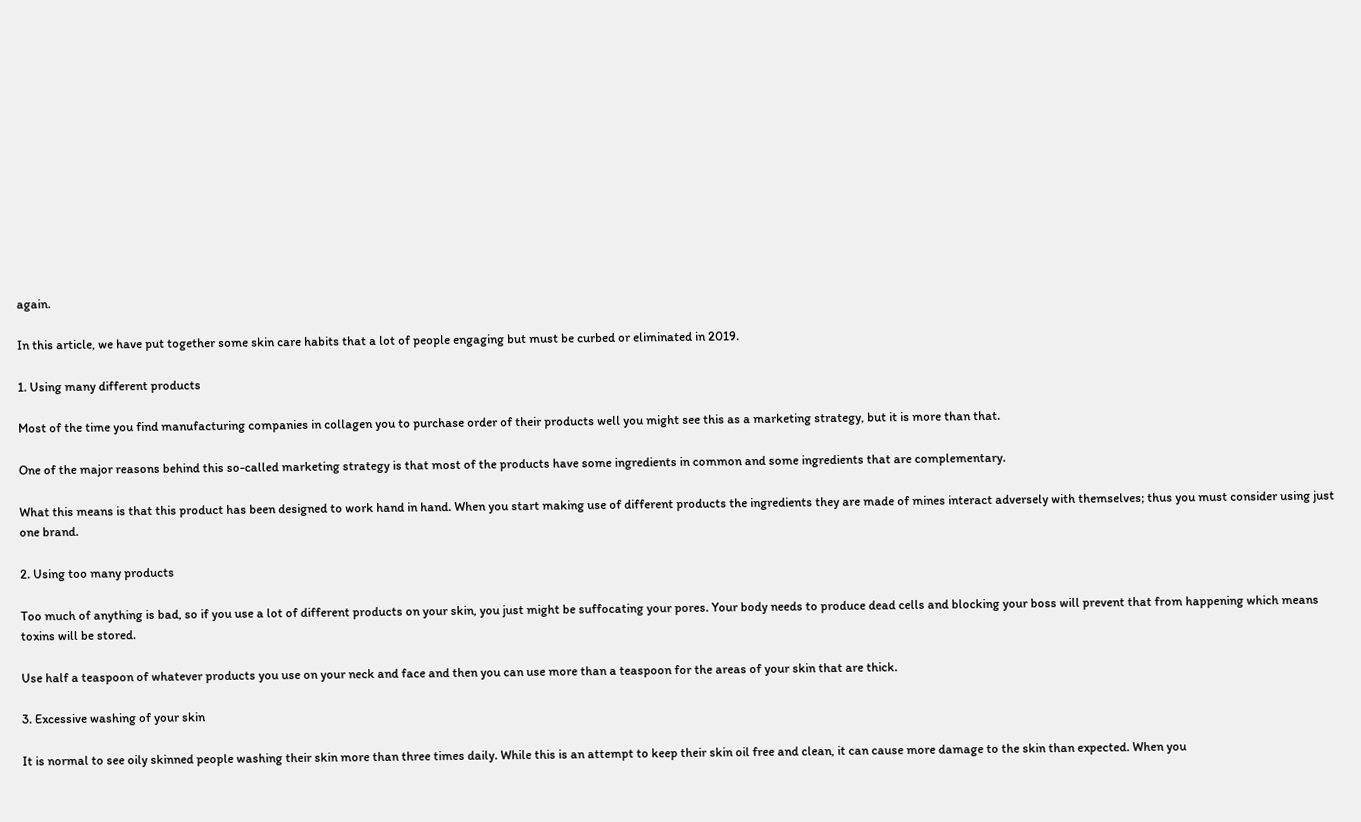again.

In this article, we have put together some skin care habits that a lot of people engaging but must be curbed or eliminated in 2019.

1. Using many different products

Most of the time you find manufacturing companies in collagen you to purchase order of their products well you might see this as a marketing strategy, but it is more than that.

One of the major reasons behind this so-called marketing strategy is that most of the products have some ingredients in common and some ingredients that are complementary.

What this means is that this product has been designed to work hand in hand. When you start making use of different products the ingredients they are made of mines interact adversely with themselves; thus you must consider using just one brand.

2. Using too many products

Too much of anything is bad, so if you use a lot of different products on your skin, you just might be suffocating your pores. Your body needs to produce dead cells and blocking your boss will prevent that from happening which means toxins will be stored.

Use half a teaspoon of whatever products you use on your neck and face and then you can use more than a teaspoon for the areas of your skin that are thick.

3. Excessive washing of your skin

It is normal to see oily skinned people washing their skin more than three times daily. While this is an attempt to keep their skin oil free and clean, it can cause more damage to the skin than expected. When you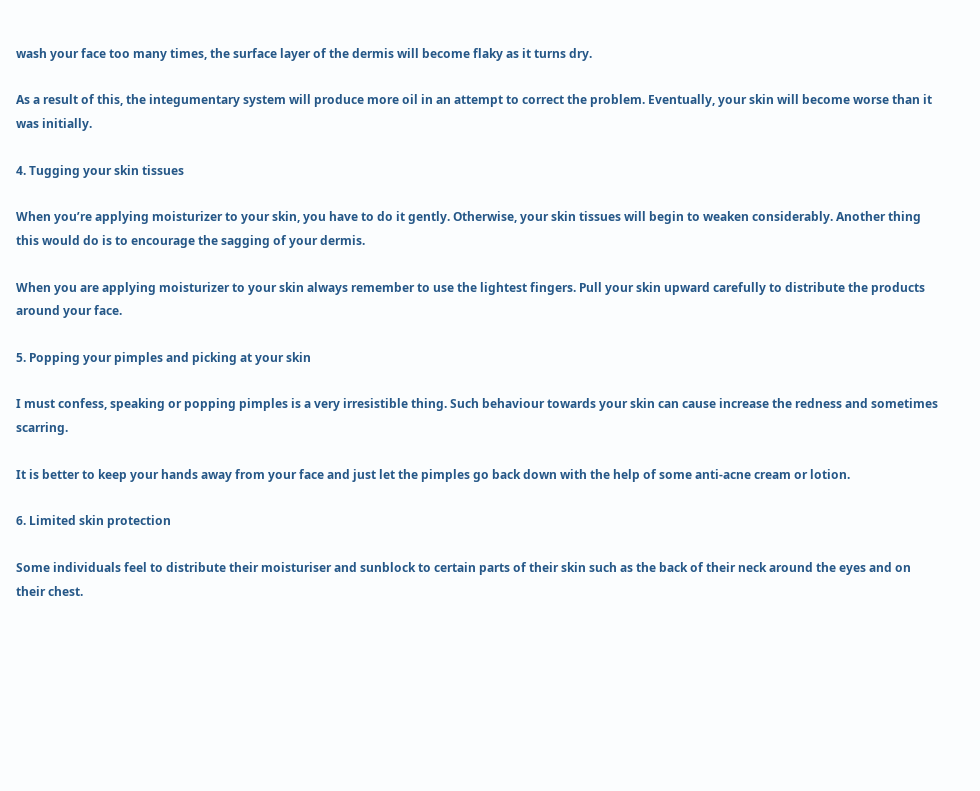wash your face too many times, the surface layer of the dermis will become flaky as it turns dry.

As a result of this, the integumentary system will produce more oil in an attempt to correct the problem. Eventually, your skin will become worse than it was initially.

4. Tugging your skin tissues

When you’re applying moisturizer to your skin, you have to do it gently. Otherwise, your skin tissues will begin to weaken considerably. Another thing this would do is to encourage the sagging of your dermis.

When you are applying moisturizer to your skin always remember to use the lightest fingers. Pull your skin upward carefully to distribute the products around your face.

5. Popping your pimples and picking at your skin

I must confess, speaking or popping pimples is a very irresistible thing. Such behaviour towards your skin can cause increase the redness and sometimes scarring.

It is better to keep your hands away from your face and just let the pimples go back down with the help of some anti-acne cream or lotion.

6. Limited skin protection

Some individuals feel to distribute their moisturiser and sunblock to certain parts of their skin such as the back of their neck around the eyes and on their chest.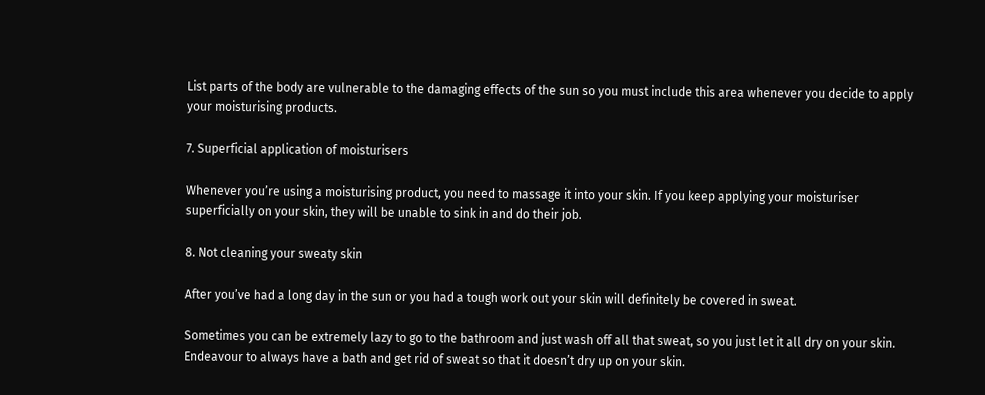List parts of the body are vulnerable to the damaging effects of the sun so you must include this area whenever you decide to apply your moisturising products.

7. Superficial application of moisturisers

Whenever you’re using a moisturising product, you need to massage it into your skin. If you keep applying your moisturiser superficially on your skin, they will be unable to sink in and do their job.

8. Not cleaning your sweaty skin

After you’ve had a long day in the sun or you had a tough work out your skin will definitely be covered in sweat.

Sometimes you can be extremely lazy to go to the bathroom and just wash off all that sweat, so you just let it all dry on your skin. Endeavour to always have a bath and get rid of sweat so that it doesn’t dry up on your skin.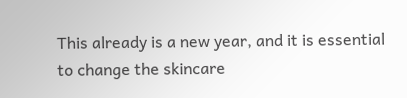This already is a new year, and it is essential to change the skincare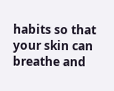habits so that your skin can breathe and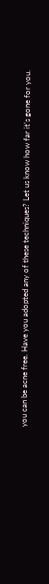you can be acne free. Have you adopted any of these techniques? Let us know how far it’s gone for you.